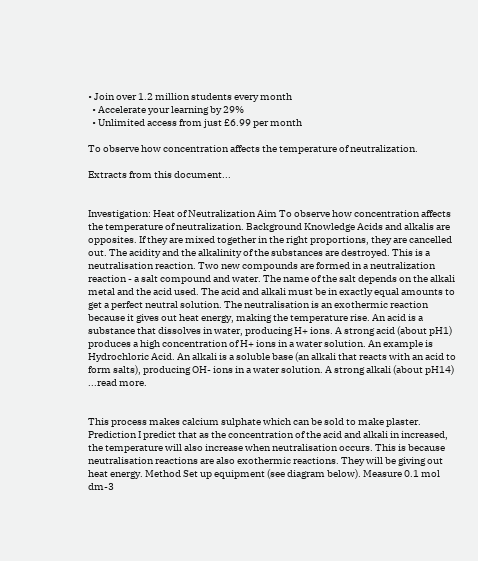• Join over 1.2 million students every month
  • Accelerate your learning by 29%
  • Unlimited access from just £6.99 per month

To observe how concentration affects the temperature of neutralization.

Extracts from this document...


Investigation: Heat of Neutralization Aim To observe how concentration affects the temperature of neutralization. Background Knowledge Acids and alkalis are opposites. If they are mixed together in the right proportions, they are cancelled out. The acidity and the alkalinity of the substances are destroyed. This is a neutralisation reaction. Two new compounds are formed in a neutralization reaction - a salt compound and water. The name of the salt depends on the alkali metal and the acid used. The acid and alkali must be in exactly equal amounts to get a perfect neutral solution. The neutralisation is an exothermic reaction because it gives out heat energy, making the temperature rise. An acid is a substance that dissolves in water, producing H+ ions. A strong acid (about pH1) produces a high concentration of H+ ions in a water solution. An example is Hydrochloric Acid. An alkali is a soluble base (an alkali that reacts with an acid to form salts), producing OH- ions in a water solution. A strong alkali (about pH14) ...read more.


This process makes calcium sulphate which can be sold to make plaster. Prediction I predict that as the concentration of the acid and alkali in increased, the temperature will also increase when neutralisation occurs. This is because neutralisation reactions are also exothermic reactions. They will be giving out heat energy. Method Set up equipment (see diagram below). Measure 0.1 mol dm-3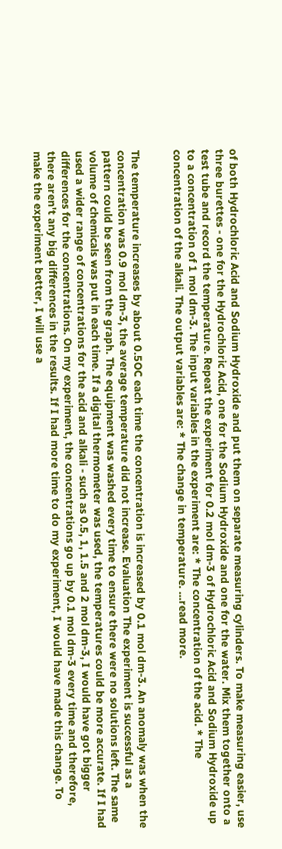of both Hydrochloric Acid and Sodium Hydroxide and put them on separate measuring cylinders. To make measuring easier, use three burettes - one for the Hydrochloric Acid, one for the Sodium Hydroxide and one for the water. Mix them together onto a test tube and record the temperature. Repeat the experiment for 0.2 mol dm-3 of Hydrochloric Acid and Sodium Hydroxide up to a concentration of 1 mol dm-3. The input variables in the experiment are: * The concentration of the acid. * The concentration of the alkali. The output variables are: * The change in temperature. ...read more.


The temperature increases by about 0.5OC each time the concentration is increased by 0.1 mol dm-3. An anomaly was when the concentration was 0.9 mol dm-3, the average temperature did not increase. Evaluation The experiment is successful as a pattern could be seen from the graph. The equipment was washed every time to ensure there were no solutions left. The same volume of chemicals was put in each time. If a digital thermometer was used, the temperatures could be more accurate. If I had used a wider range of concentrations for the acid and alkali - such as 0.5, 1, 1.5 and 2 mol dm-3, I would have got bigger differences for the concentrations. On my experiment, the concentrations go up by 0.1 mol dm-3 every time and therefore, there aren't any big differences in the results. If I had more time to do my experiment, I would have made this change. To make the experiment better, I will use a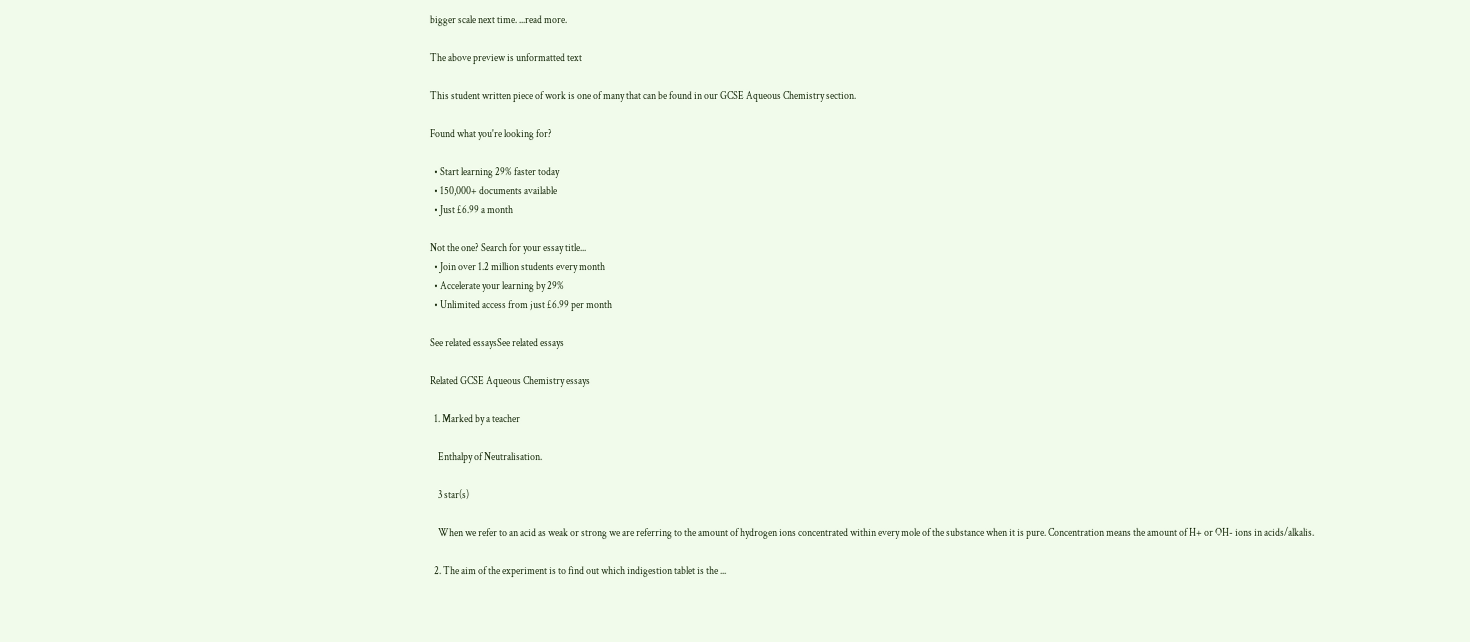bigger scale next time. ...read more.

The above preview is unformatted text

This student written piece of work is one of many that can be found in our GCSE Aqueous Chemistry section.

Found what you're looking for?

  • Start learning 29% faster today
  • 150,000+ documents available
  • Just £6.99 a month

Not the one? Search for your essay title...
  • Join over 1.2 million students every month
  • Accelerate your learning by 29%
  • Unlimited access from just £6.99 per month

See related essaysSee related essays

Related GCSE Aqueous Chemistry essays

  1. Marked by a teacher

    Enthalpy of Neutralisation.

    3 star(s)

    When we refer to an acid as weak or strong we are referring to the amount of hydrogen ions concentrated within every mole of the substance when it is pure. Concentration means the amount of H+ or OH- ions in acids/alkalis.

  2. The aim of the experiment is to find out which indigestion tablet is the ...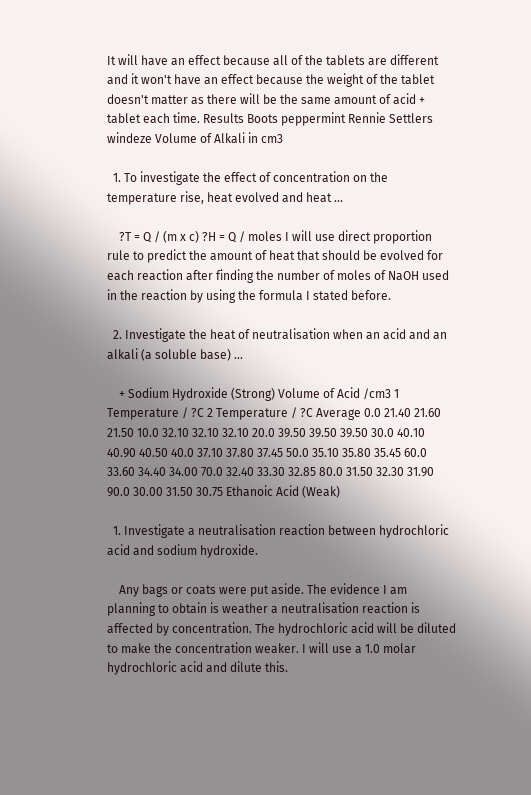It will have an effect because all of the tablets are different and it won't have an effect because the weight of the tablet doesn't matter as there will be the same amount of acid + tablet each time. Results Boots peppermint Rennie Settlers windeze Volume of Alkali in cm3

  1. To investigate the effect of concentration on the temperature rise, heat evolved and heat ...

    ?T = Q / (m x c) ?H = Q / moles I will use direct proportion rule to predict the amount of heat that should be evolved for each reaction after finding the number of moles of NaOH used in the reaction by using the formula I stated before.

  2. Investigate the heat of neutralisation when an acid and an alkali (a soluble base) ...

    + Sodium Hydroxide (Strong) Volume of Acid /cm3 1 Temperature / ?C 2 Temperature / ?C Average 0.0 21.40 21.60 21.50 10.0 32.10 32.10 32.10 20.0 39.50 39.50 39.50 30.0 40.10 40.90 40.50 40.0 37.10 37.80 37.45 50.0 35.10 35.80 35.45 60.0 33.60 34.40 34.00 70.0 32.40 33.30 32.85 80.0 31.50 32.30 31.90 90.0 30.00 31.50 30.75 Ethanoic Acid (Weak)

  1. Investigate a neutralisation reaction between hydrochloric acid and sodium hydroxide.

    Any bags or coats were put aside. The evidence I am planning to obtain is weather a neutralisation reaction is affected by concentration. The hydrochloric acid will be diluted to make the concentration weaker. I will use a 1.0 molar hydrochloric acid and dilute this.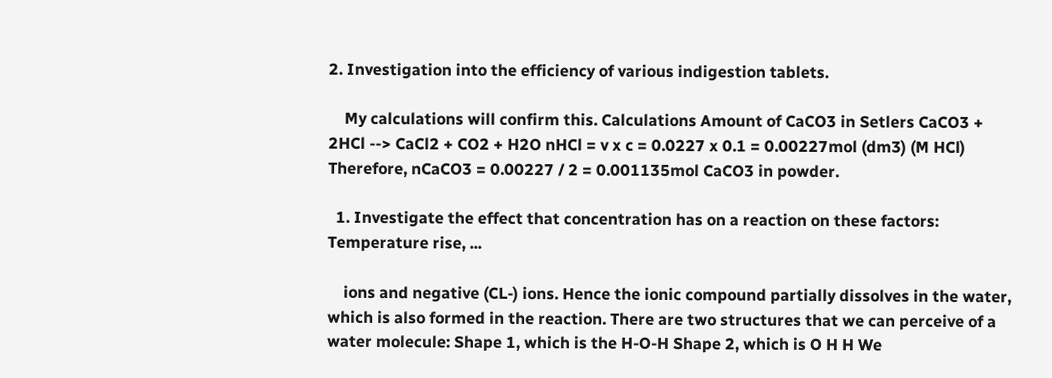2. Investigation into the efficiency of various indigestion tablets.

    My calculations will confirm this. Calculations Amount of CaCO3 in Setlers CaCO3 + 2HCl --> CaCl2 + CO2 + H2O nHCl = v x c = 0.0227 x 0.1 = 0.00227mol (dm3) (M HCl) Therefore, nCaCO3 = 0.00227 / 2 = 0.001135mol CaCO3 in powder.

  1. Investigate the effect that concentration has on a reaction on these factors: Temperature rise, ...

    ions and negative (CL-) ions. Hence the ionic compound partially dissolves in the water, which is also formed in the reaction. There are two structures that we can perceive of a water molecule: Shape 1, which is the H-O-H Shape 2, which is O H H We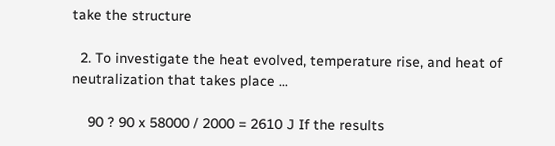take the structure

  2. To investigate the heat evolved, temperature rise, and heat of neutralization that takes place ...

    90 ? 90 x 58000 / 2000 = 2610 J If the results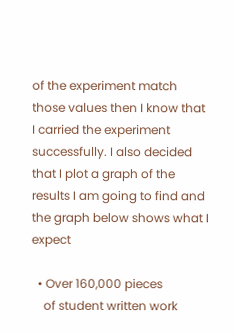of the experiment match those values then I know that I carried the experiment successfully. I also decided that I plot a graph of the results I am going to find and the graph below shows what I expect

  • Over 160,000 pieces
    of student written work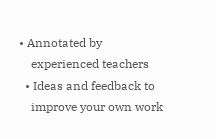• Annotated by
    experienced teachers
  • Ideas and feedback to
    improve your own work